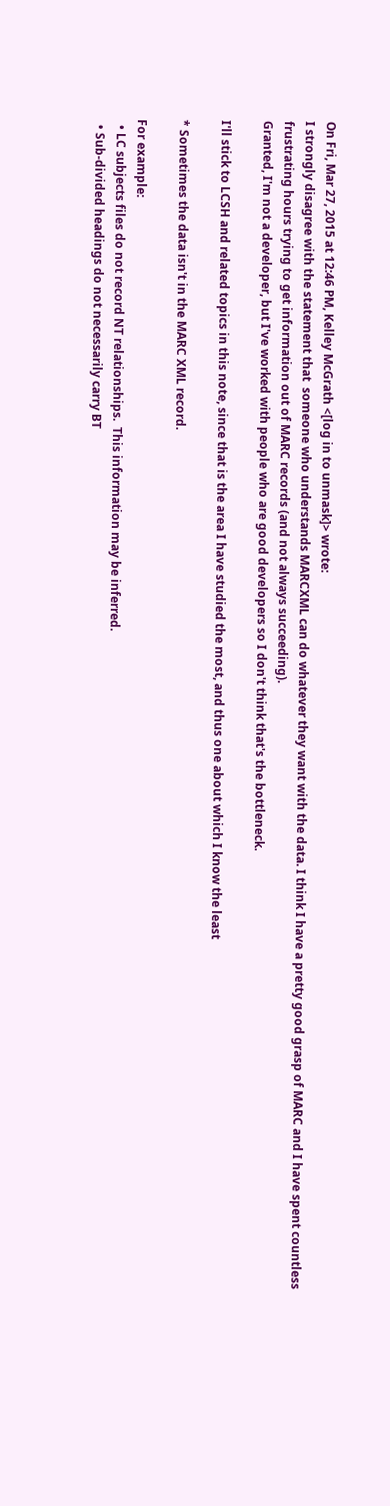On Fri, Mar 27, 2015 at 12:46 PM, Kelley McGrath <[log in to unmask]> wrote:
I strongly disagree with the statement that  someone who understands MARCXML can do whatever they want with the data. I think I have a pretty good grasp of MARC and I have spent countless frustrating hours trying to get information out of MARC records (and not always succeeding).
Granted, I'm not a developer, but I've worked with people who are good developers so I don't think that's the bottleneck.

I'll stick to LCSH and related topics in this note, since that is the area I have studied the most, and thus one about which I know the least

* Sometimes the data isn't in the MARC XML record.

For example:
  • LC subjects files do not record NT relationships.  This information may be inferred.
  • Sub-divided headings do not necessarily carry BT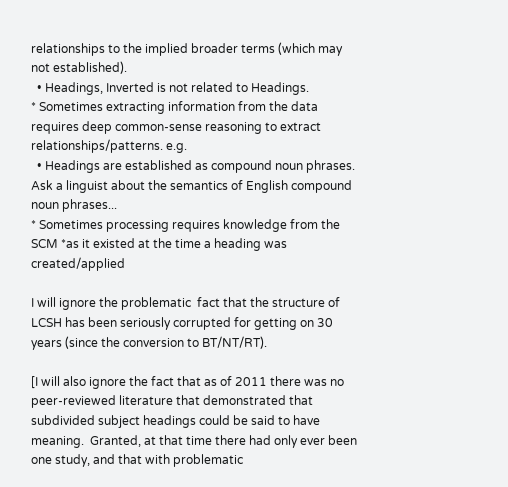relationships to the implied broader terms (which may not established).
  • Headings, Inverted is not related to Headings.
* Sometimes extracting information from the data  requires deep common-sense reasoning to extract relationships/patterns. e.g.
  • Headings are established as compound noun phrases.  Ask a linguist about the semantics of English compound noun phrases...
* Sometimes processing requires knowledge from the SCM *as it existed at the time a heading was created/applied

I will ignore the problematic  fact that the structure of LCSH has been seriously corrupted for getting on 30 years (since the conversion to BT/NT/RT).

[I will also ignore the fact that as of 2011 there was no peer-reviewed literature that demonstrated that subdivided subject headings could be said to have meaning.  Granted, at that time there had only ever been one study, and that with problematic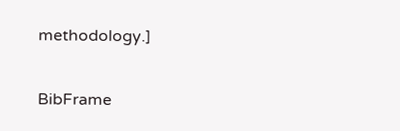methodology.]

BibFrame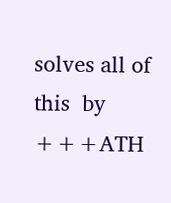solves all of this  by  +++ATH